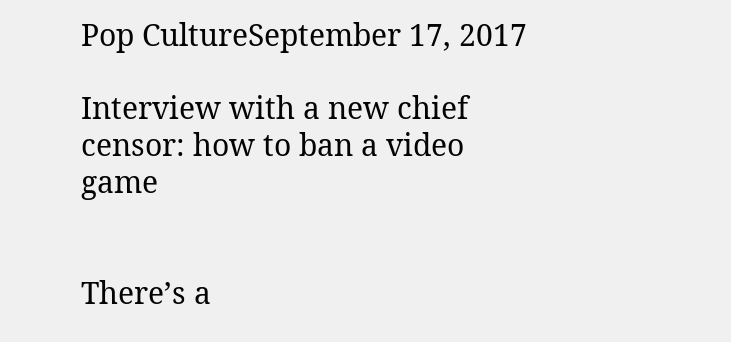Pop CultureSeptember 17, 2017

Interview with a new chief censor: how to ban a video game


There’s a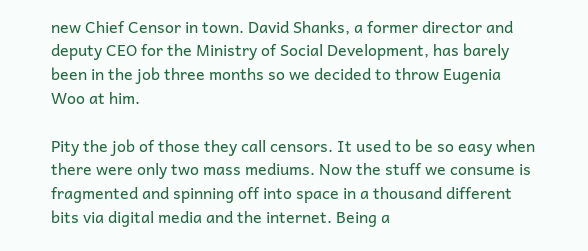new Chief Censor in town. David Shanks, a former director and deputy CEO for the Ministry of Social Development, has barely been in the job three months so we decided to throw Eugenia Woo at him.

Pity the job of those they call censors. It used to be so easy when there were only two mass mediums. Now the stuff we consume is fragmented and spinning off into space in a thousand different bits via digital media and the internet. Being a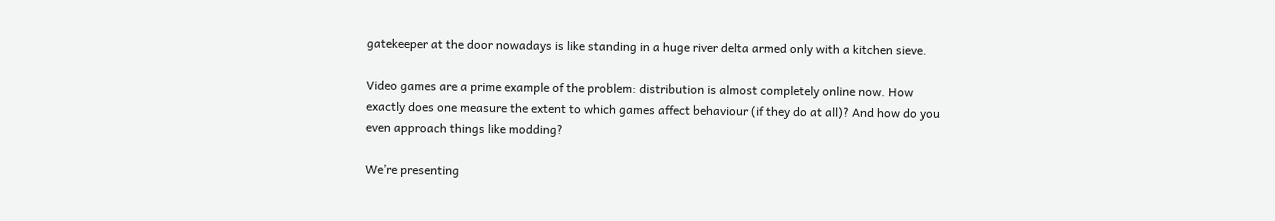gatekeeper at the door nowadays is like standing in a huge river delta armed only with a kitchen sieve.

Video games are a prime example of the problem: distribution is almost completely online now. How exactly does one measure the extent to which games affect behaviour (if they do at all)? And how do you even approach things like modding?

We’re presenting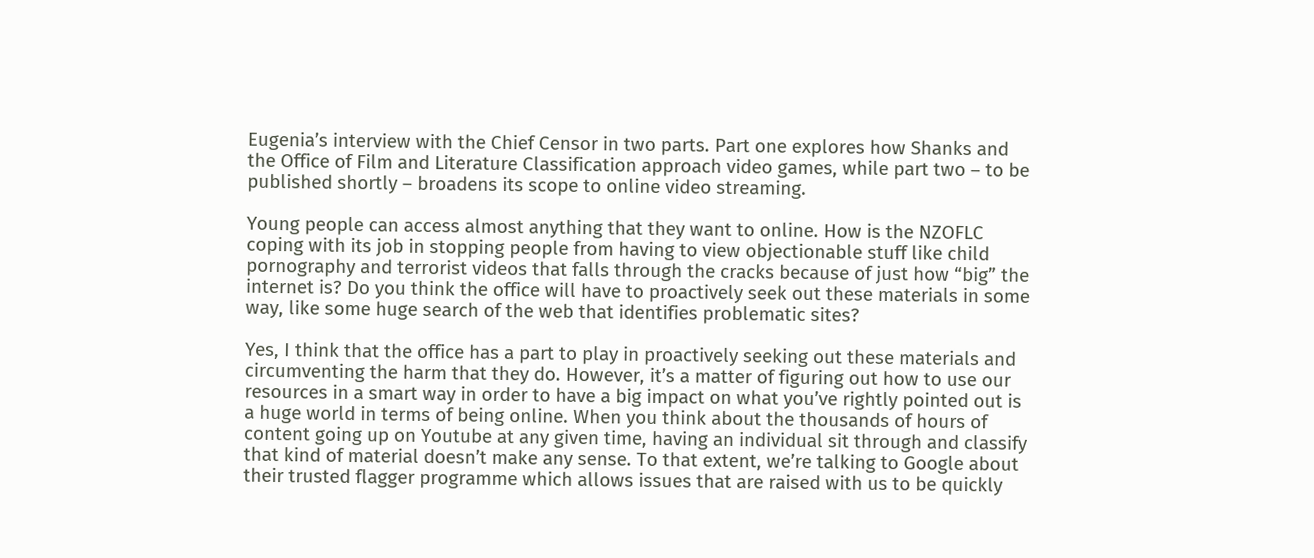Eugenia’s interview with the Chief Censor in two parts. Part one explores how Shanks and the Office of Film and Literature Classification approach video games, while part two – to be published shortly – broadens its scope to online video streaming.

Young people can access almost anything that they want to online. How is the NZOFLC coping with its job in stopping people from having to view objectionable stuff like child pornography and terrorist videos that falls through the cracks because of just how “big” the internet is? Do you think the office will have to proactively seek out these materials in some way, like some huge search of the web that identifies problematic sites?

Yes, I think that the office has a part to play in proactively seeking out these materials and circumventing the harm that they do. However, it’s a matter of figuring out how to use our resources in a smart way in order to have a big impact on what you’ve rightly pointed out is a huge world in terms of being online. When you think about the thousands of hours of content going up on Youtube at any given time, having an individual sit through and classify that kind of material doesn’t make any sense. To that extent, we’re talking to Google about their trusted flagger programme which allows issues that are raised with us to be quickly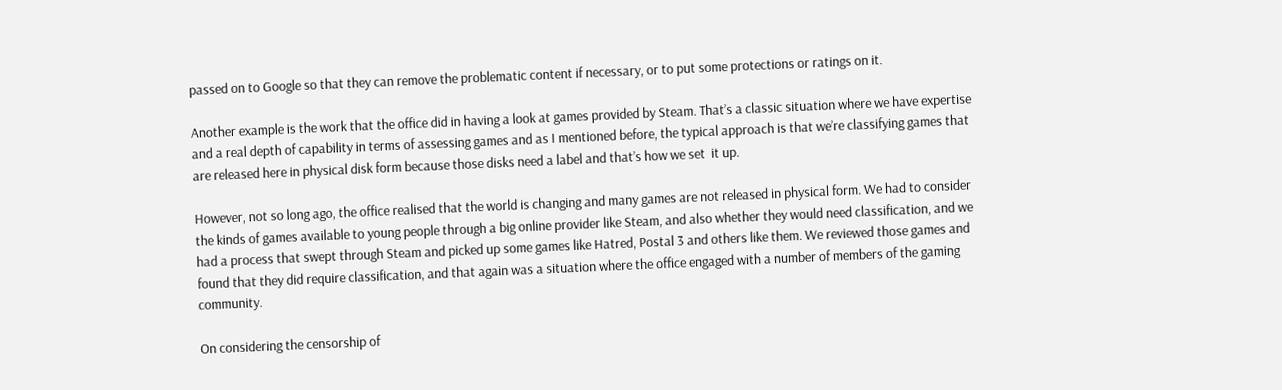passed on to Google so that they can remove the problematic content if necessary, or to put some protections or ratings on it.

Another example is the work that the office did in having a look at games provided by Steam. That’s a classic situation where we have expertise and a real depth of capability in terms of assessing games and as I mentioned before, the typical approach is that we’re classifying games that are released here in physical disk form because those disks need a label and that’s how we set  it up.

However, not so long ago, the office realised that the world is changing and many games are not released in physical form. We had to consider the kinds of games available to young people through a big online provider like Steam, and also whether they would need classification, and we had a process that swept through Steam and picked up some games like Hatred, Postal 3 and others like them. We reviewed those games and found that they did require classification, and that again was a situation where the office engaged with a number of members of the gaming community.

On considering the censorship of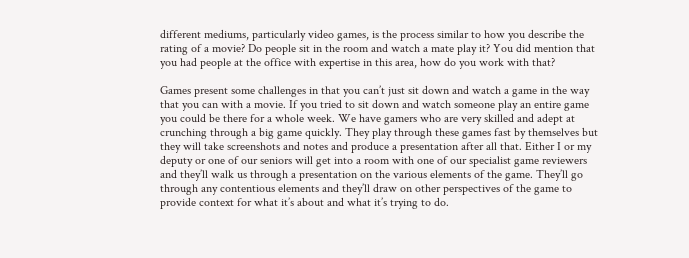different mediums, particularly video games, is the process similar to how you describe the rating of a movie? Do people sit in the room and watch a mate play it? You did mention that you had people at the office with expertise in this area, how do you work with that?

Games present some challenges in that you can’t just sit down and watch a game in the way that you can with a movie. If you tried to sit down and watch someone play an entire game you could be there for a whole week. We have gamers who are very skilled and adept at crunching through a big game quickly. They play through these games fast by themselves but they will take screenshots and notes and produce a presentation after all that. Either I or my deputy or one of our seniors will get into a room with one of our specialist game reviewers and they’ll walk us through a presentation on the various elements of the game. They’ll go through any contentious elements and they’ll draw on other perspectives of the game to provide context for what it’s about and what it’s trying to do.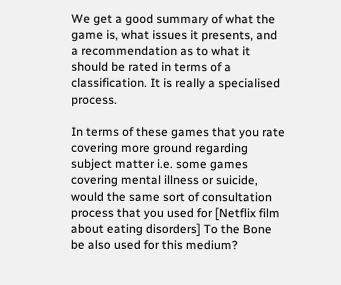We get a good summary of what the game is, what issues it presents, and a recommendation as to what it should be rated in terms of a classification. It is really a specialised process.

In terms of these games that you rate covering more ground regarding subject matter i.e. some games covering mental illness or suicide, would the same sort of consultation process that you used for [Netflix film about eating disorders] To the Bone be also used for this medium?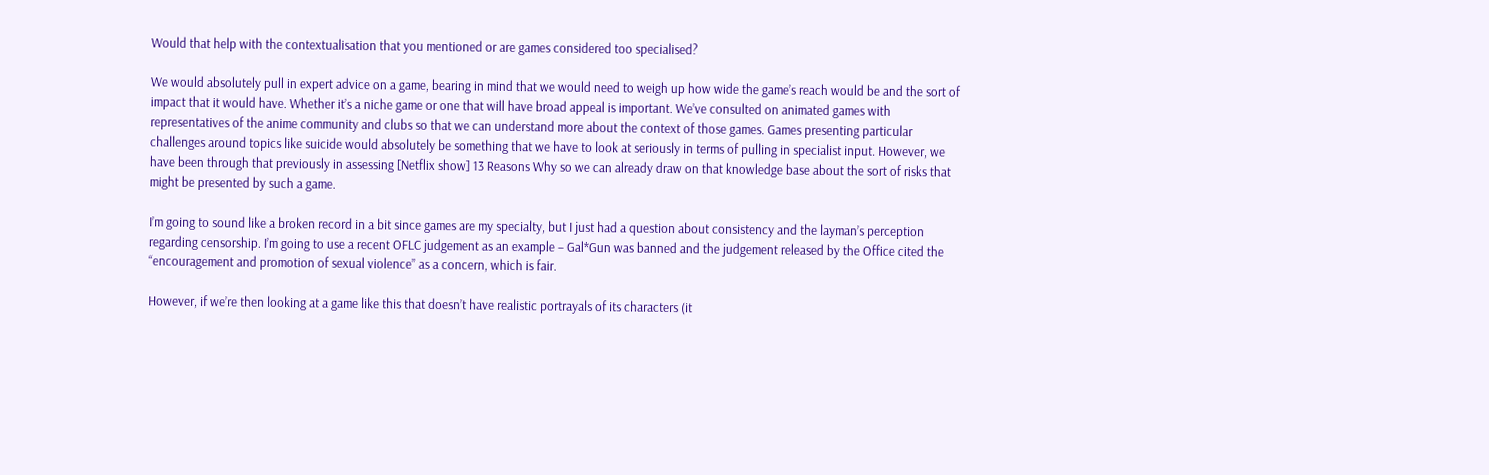Would that help with the contextualisation that you mentioned or are games considered too specialised?

We would absolutely pull in expert advice on a game, bearing in mind that we would need to weigh up how wide the game’s reach would be and the sort of impact that it would have. Whether it’s a niche game or one that will have broad appeal is important. We’ve consulted on animated games with representatives of the anime community and clubs so that we can understand more about the context of those games. Games presenting particular challenges around topics like suicide would absolutely be something that we have to look at seriously in terms of pulling in specialist input. However, we have been through that previously in assessing [Netflix show] 13 Reasons Why so we can already draw on that knowledge base about the sort of risks that might be presented by such a game.

I’m going to sound like a broken record in a bit since games are my specialty, but I just had a question about consistency and the layman’s perception regarding censorship. I’m going to use a recent OFLC judgement as an example – Gal*Gun was banned and the judgement released by the Office cited the “encouragement and promotion of sexual violence” as a concern, which is fair.

However, if we’re then looking at a game like this that doesn’t have realistic portrayals of its characters (it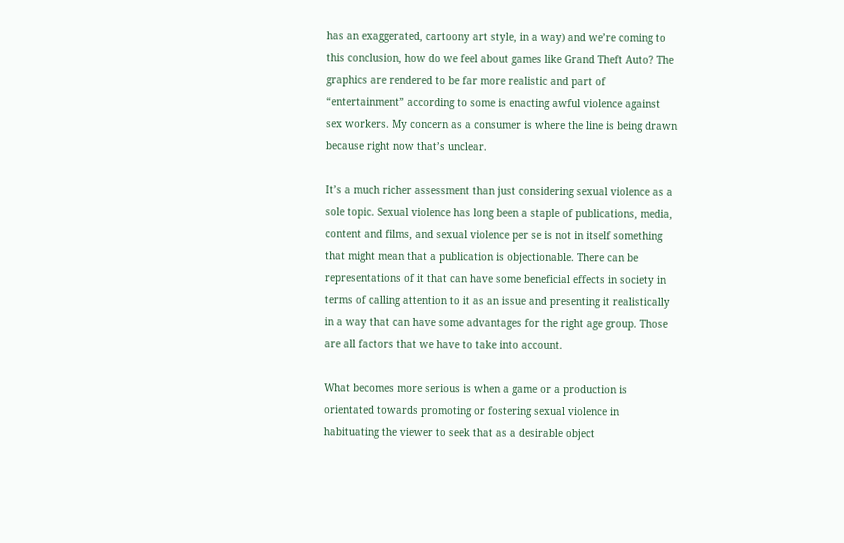has an exaggerated, cartoony art style, in a way) and we’re coming to this conclusion, how do we feel about games like Grand Theft Auto? The graphics are rendered to be far more realistic and part of “entertainment” according to some is enacting awful violence against sex workers. My concern as a consumer is where the line is being drawn because right now that’s unclear.

It’s a much richer assessment than just considering sexual violence as a sole topic. Sexual violence has long been a staple of publications, media, content and films, and sexual violence per se is not in itself something that might mean that a publication is objectionable. There can be representations of it that can have some beneficial effects in society in terms of calling attention to it as an issue and presenting it realistically in a way that can have some advantages for the right age group. Those are all factors that we have to take into account.

What becomes more serious is when a game or a production is orientated towards promoting or fostering sexual violence in habituating the viewer to seek that as a desirable object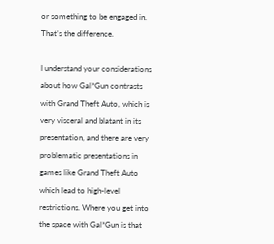or something to be engaged in. That’s the difference.

I understand your considerations about how Gal*Gun contrasts with Grand Theft Auto, which is very visceral and blatant in its presentation, and there are very problematic presentations in games like Grand Theft Auto which lead to high-level restrictions. Where you get into the space with Gal*Gun is that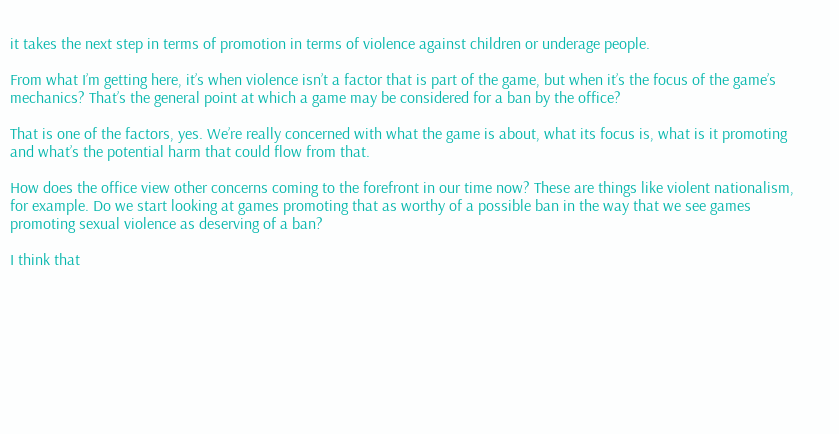it takes the next step in terms of promotion in terms of violence against children or underage people.

From what I’m getting here, it’s when violence isn’t a factor that is part of the game, but when it’s the focus of the game’s mechanics? That’s the general point at which a game may be considered for a ban by the office?

That is one of the factors, yes. We’re really concerned with what the game is about, what its focus is, what is it promoting and what’s the potential harm that could flow from that.

How does the office view other concerns coming to the forefront in our time now? These are things like violent nationalism, for example. Do we start looking at games promoting that as worthy of a possible ban in the way that we see games promoting sexual violence as deserving of a ban?

I think that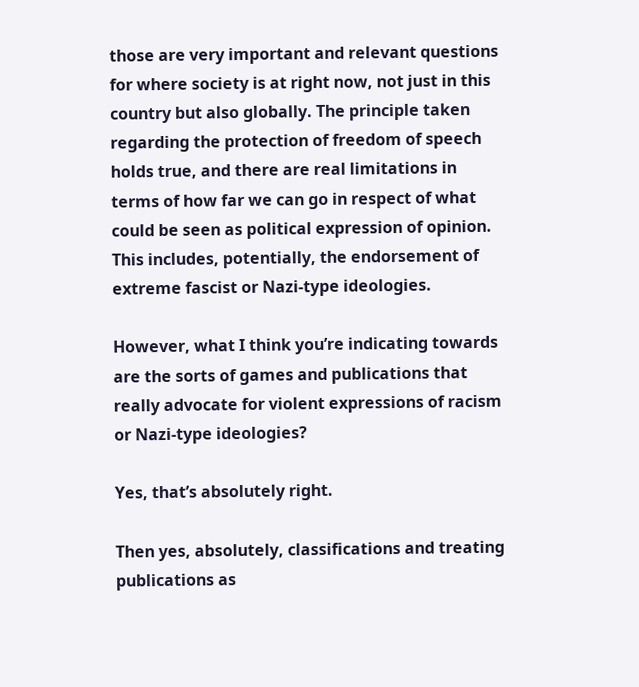those are very important and relevant questions for where society is at right now, not just in this country but also globally. The principle taken regarding the protection of freedom of speech holds true, and there are real limitations in terms of how far we can go in respect of what could be seen as political expression of opinion. This includes, potentially, the endorsement of extreme fascist or Nazi-type ideologies.

However, what I think you’re indicating towards are the sorts of games and publications that really advocate for violent expressions of racism or Nazi-type ideologies?

Yes, that’s absolutely right.

Then yes, absolutely, classifications and treating publications as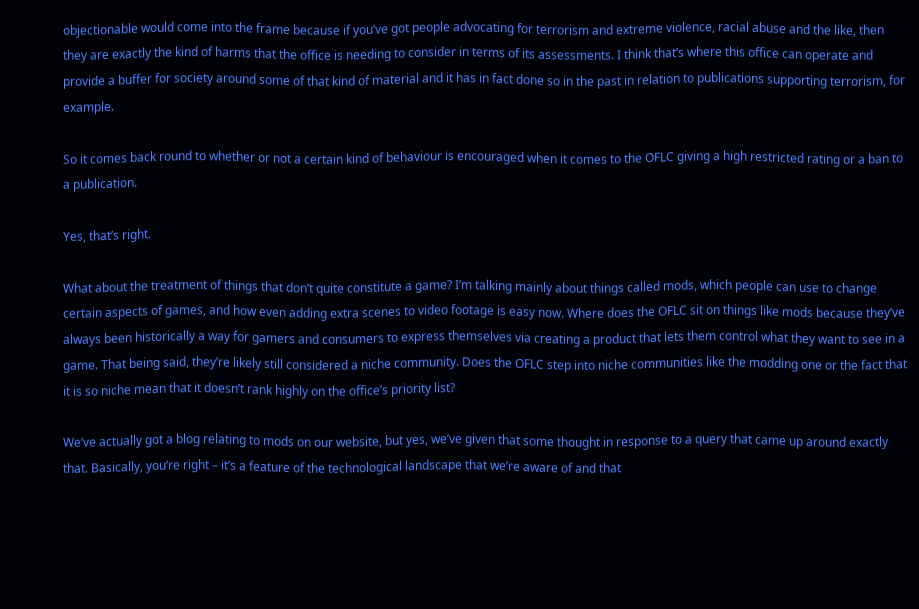objectionable would come into the frame because if you’ve got people advocating for terrorism and extreme violence, racial abuse and the like, then they are exactly the kind of harms that the office is needing to consider in terms of its assessments. I think that’s where this office can operate and provide a buffer for society around some of that kind of material and it has in fact done so in the past in relation to publications supporting terrorism, for example.

So it comes back round to whether or not a certain kind of behaviour is encouraged when it comes to the OFLC giving a high restricted rating or a ban to a publication.

Yes, that’s right.

What about the treatment of things that don’t quite constitute a game? I’m talking mainly about things called mods, which people can use to change certain aspects of games, and how even adding extra scenes to video footage is easy now. Where does the OFLC sit on things like mods because they’ve always been historically a way for gamers and consumers to express themselves via creating a product that lets them control what they want to see in a game. That being said, they’re likely still considered a niche community. Does the OFLC step into niche communities like the modding one or the fact that it is so niche mean that it doesn’t rank highly on the office’s priority list?

We’ve actually got a blog relating to mods on our website, but yes, we’ve given that some thought in response to a query that came up around exactly that. Basically, you’re right – it’s a feature of the technological landscape that we’re aware of and that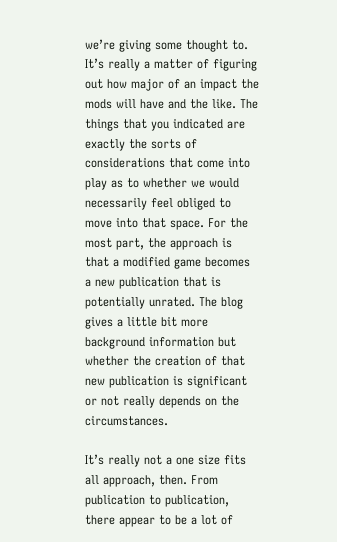we’re giving some thought to. It’s really a matter of figuring out how major of an impact the mods will have and the like. The things that you indicated are exactly the sorts of considerations that come into play as to whether we would necessarily feel obliged to move into that space. For the most part, the approach is that a modified game becomes a new publication that is potentially unrated. The blog gives a little bit more background information but whether the creation of that new publication is significant or not really depends on the circumstances.

It’s really not a one size fits all approach, then. From publication to publication, there appear to be a lot of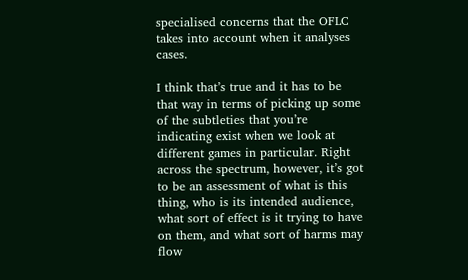specialised concerns that the OFLC takes into account when it analyses cases.

I think that’s true and it has to be that way in terms of picking up some of the subtleties that you’re indicating exist when we look at different games in particular. Right across the spectrum, however, it’s got to be an assessment of what is this thing, who is its intended audience, what sort of effect is it trying to have on them, and what sort of harms may flow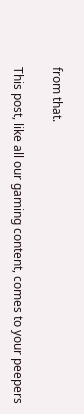from that.

This post, like all our gaming content, comes to your peepers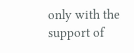only with the support of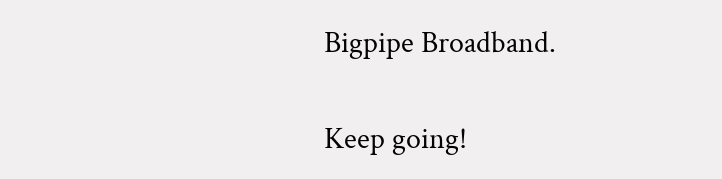Bigpipe Broadband.

Keep going!